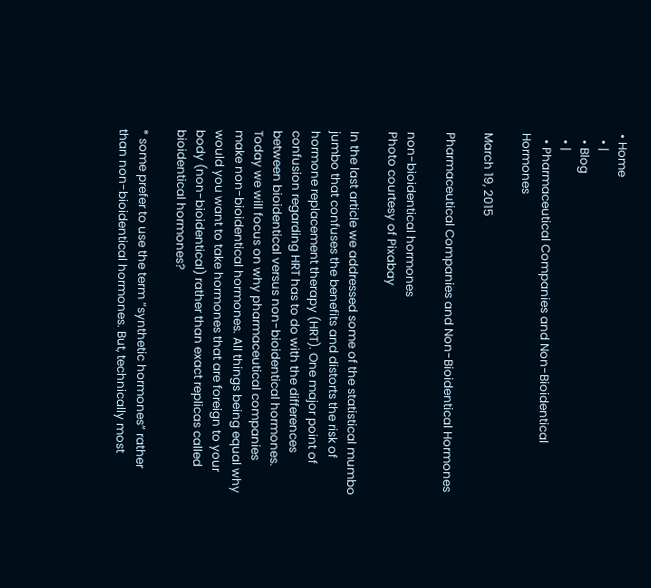• Home
  • |
  • Blog
  • |
  • Pharmaceutical Companies and Non-Bioidentical Hormones

March 19, 2015

Pharmaceutical Companies and Non-Bioidentical Hormones

non-bioidentical hormones
Photo courtesy of Pixabay

In the last article we addressed some of the statistical mumbo jumbo that confuses the benefits and distorts the risk of hormone replacement therapy (HRT). One major point of confusion regarding HRT has to do with the differences between bioidentical versus non-bioidentical hormones. Today we will focus on why pharmaceutical companies make non-bioidentical hormones. All things being equal why would you want to take hormones that are foreign to your body (non-bioidentical) rather than exact replicas called bioidentical hormones?

* some prefer to use the term “synthetic hormones” rather than non-bioidentical hormones. But, technically most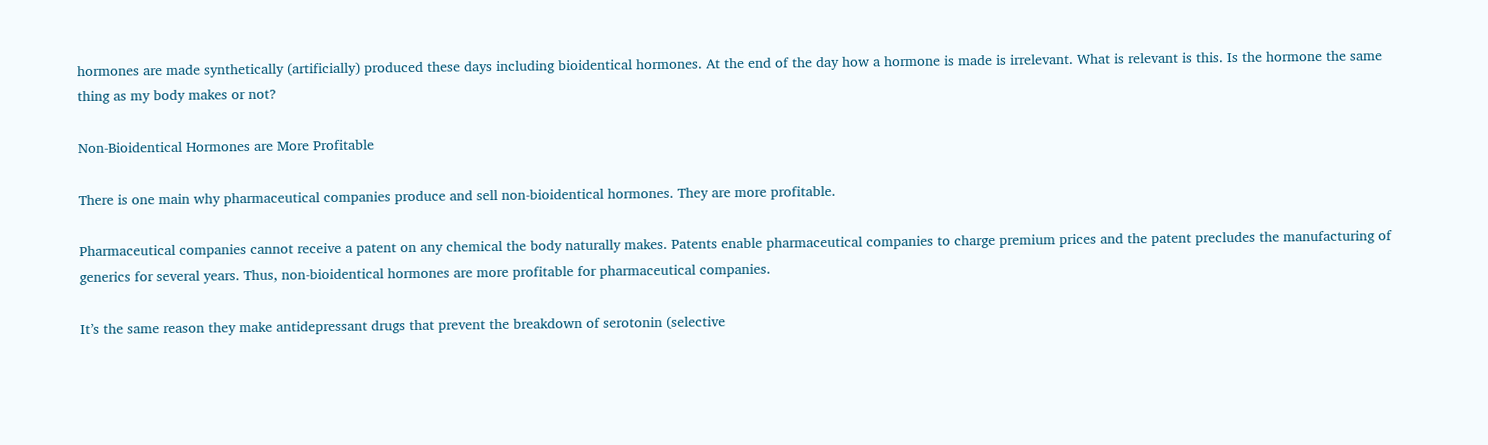hormones are made synthetically (artificially) produced these days including bioidentical hormones. At the end of the day how a hormone is made is irrelevant. What is relevant is this. Is the hormone the same thing as my body makes or not?

Non-Bioidentical Hormones are More Profitable

There is one main why pharmaceutical companies produce and sell non-bioidentical hormones. They are more profitable.

Pharmaceutical companies cannot receive a patent on any chemical the body naturally makes. Patents enable pharmaceutical companies to charge premium prices and the patent precludes the manufacturing of generics for several years. Thus, non-bioidentical hormones are more profitable for pharmaceutical companies.

It’s the same reason they make antidepressant drugs that prevent the breakdown of serotonin (selective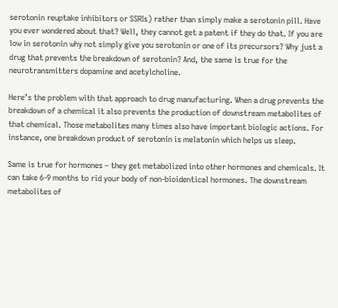serotonin reuptake inhibitors or SSRIs) rather than simply make a serotonin pill. Have you ever wondered about that? Well, they cannot get a patent if they do that. If you are low in serotonin why not simply give you serotonin or one of its precursors? Why just a drug that prevents the breakdown of serotonin? And, the same is true for the neurotransmitters dopamine and acetylcholine.

Here’s the problem with that approach to drug manufacturing. When a drug prevents the breakdown of a chemical it also prevents the production of downstream metabolites of that chemical. Those metabolites many times also have important biologic actions. For instance, one breakdown product of serotonin is melatonin which helps us sleep.

Same is true for hormones – they get metabolized into other hormones and chemicals. It can take 6-9 months to rid your body of non-bioidentical hormones. The downstream metabolites of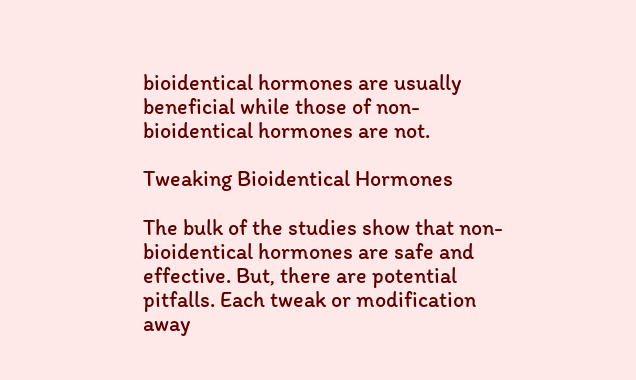bioidentical hormones are usually beneficial while those of non-bioidentical hormones are not.

Tweaking Bioidentical Hormones

The bulk of the studies show that non-bioidentical hormones are safe and effective. But, there are potential pitfalls. Each tweak or modification away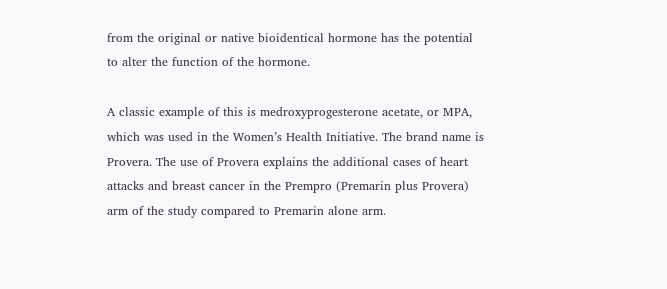from the original or native bioidentical hormone has the potential to alter the function of the hormone.

A classic example of this is medroxyprogesterone acetate, or MPA, which was used in the Women’s Health Initiative. The brand name is Provera. The use of Provera explains the additional cases of heart attacks and breast cancer in the Prempro (Premarin plus Provera) arm of the study compared to Premarin alone arm.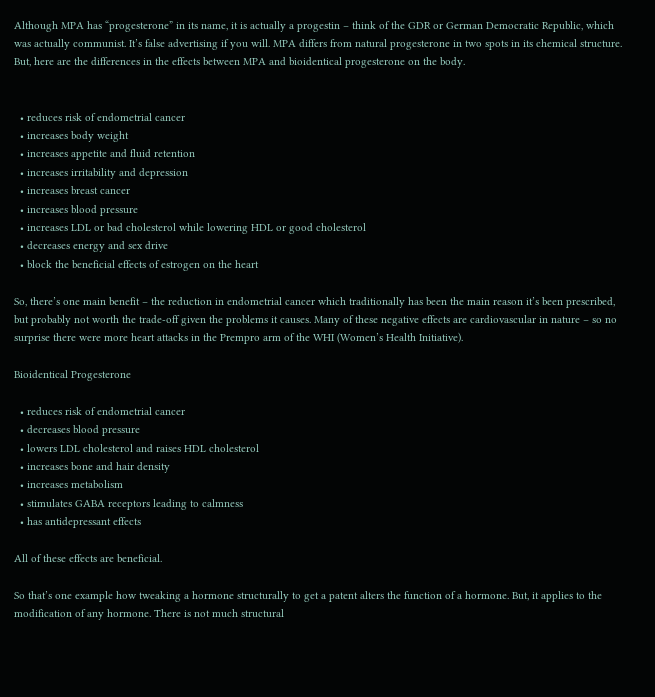Although MPA has “progesterone” in its name, it is actually a progestin – think of the GDR or German Democratic Republic, which was actually communist. It’s false advertising if you will. MPA differs from natural progesterone in two spots in its chemical structure. But, here are the differences in the effects between MPA and bioidentical progesterone on the body.


  • reduces risk of endometrial cancer
  • increases body weight
  • increases appetite and fluid retention
  • increases irritability and depression
  • increases breast cancer
  • increases blood pressure
  • increases LDL or bad cholesterol while lowering HDL or good cholesterol
  • decreases energy and sex drive
  • block the beneficial effects of estrogen on the heart

So, there’s one main benefit – the reduction in endometrial cancer which traditionally has been the main reason it’s been prescribed, but probably not worth the trade-off given the problems it causes. Many of these negative effects are cardiovascular in nature – so no surprise there were more heart attacks in the Prempro arm of the WHI (Women’s Health Initiative).

Bioidentical Progesterone

  • reduces risk of endometrial cancer
  • decreases blood pressure
  • lowers LDL cholesterol and raises HDL cholesterol
  • increases bone and hair density
  • increases metabolism
  • stimulates GABA receptors leading to calmness
  • has antidepressant effects

All of these effects are beneficial.

So that’s one example how tweaking a hormone structurally to get a patent alters the function of a hormone. But, it applies to the modification of any hormone. There is not much structural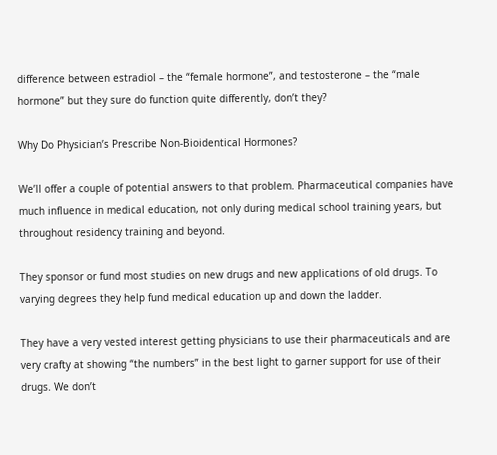difference between estradiol – the “female hormone”, and testosterone – the “male hormone” but they sure do function quite differently, don’t they?

Why Do Physician’s Prescribe Non-Bioidentical Hormones?

We’ll offer a couple of potential answers to that problem. Pharmaceutical companies have much influence in medical education, not only during medical school training years, but throughout residency training and beyond.

They sponsor or fund most studies on new drugs and new applications of old drugs. To varying degrees they help fund medical education up and down the ladder.

They have a very vested interest getting physicians to use their pharmaceuticals and are very crafty at showing “the numbers” in the best light to garner support for use of their drugs. We don’t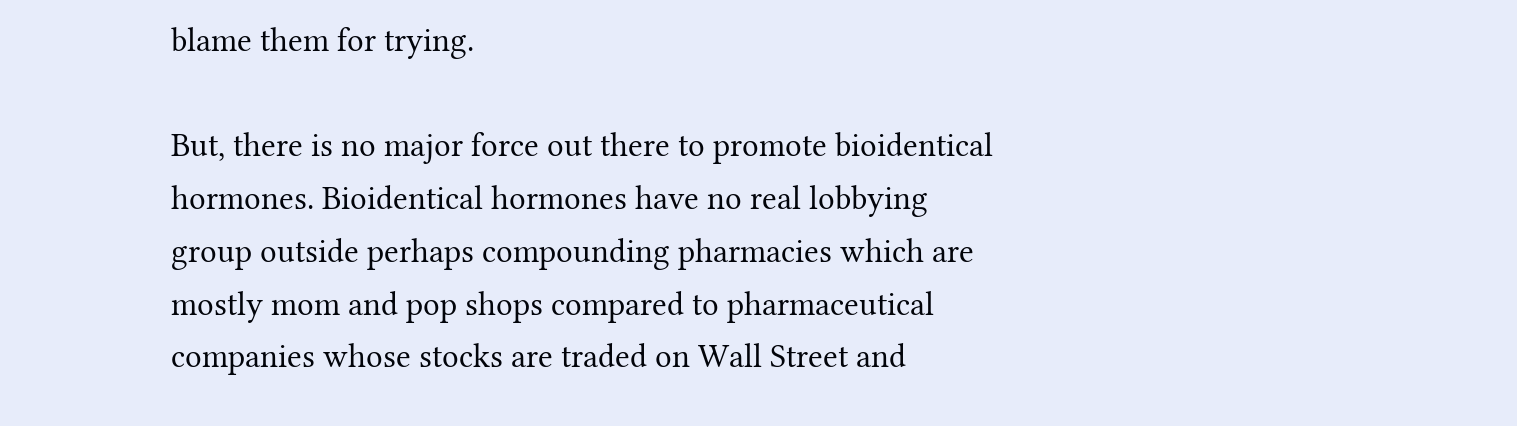blame them for trying.

But, there is no major force out there to promote bioidentical hormones. Bioidentical hormones have no real lobbying group outside perhaps compounding pharmacies which are mostly mom and pop shops compared to pharmaceutical companies whose stocks are traded on Wall Street and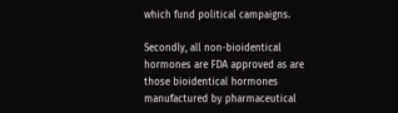which fund political campaigns.

Secondly, all non-bioidentical hormones are FDA approved as are those bioidentical hormones manufactured by pharmaceutical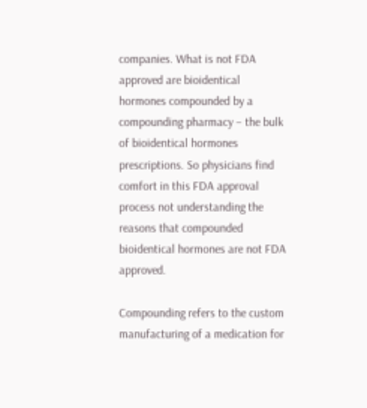companies. What is not FDA approved are bioidentical hormones compounded by a compounding pharmacy – the bulk of bioidentical hormones prescriptions. So physicians find comfort in this FDA approval process not understanding the reasons that compounded bioidentical hormones are not FDA approved.

Compounding refers to the custom manufacturing of a medication for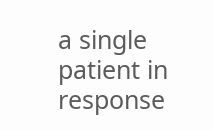a single patient in response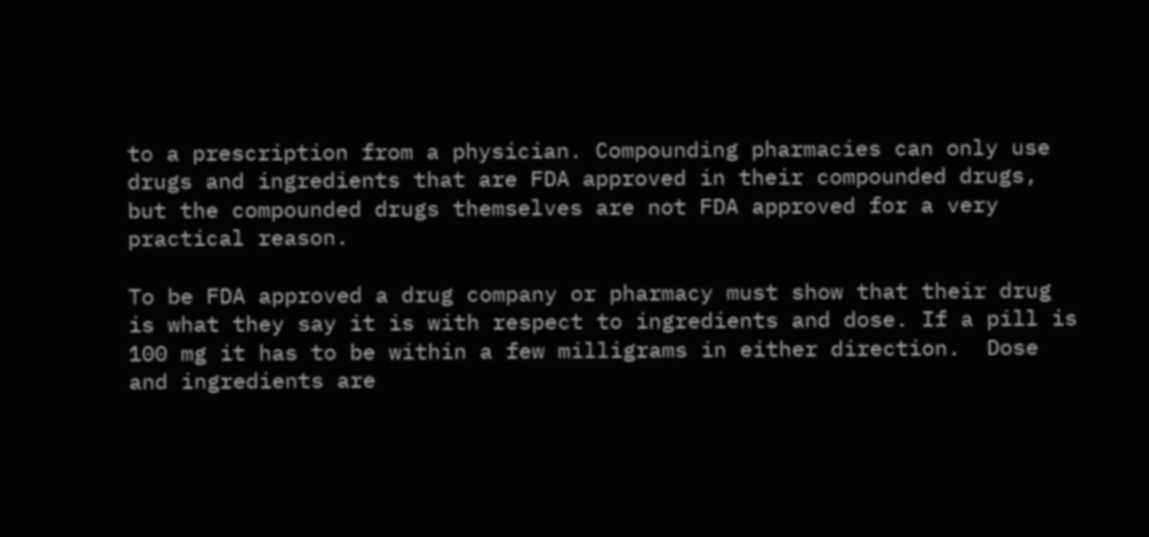to a prescription from a physician. Compounding pharmacies can only use drugs and ingredients that are FDA approved in their compounded drugs, but the compounded drugs themselves are not FDA approved for a very practical reason.

To be FDA approved a drug company or pharmacy must show that their drug is what they say it is with respect to ingredients and dose. If a pill is 100 mg it has to be within a few milligrams in either direction.  Dose and ingredients are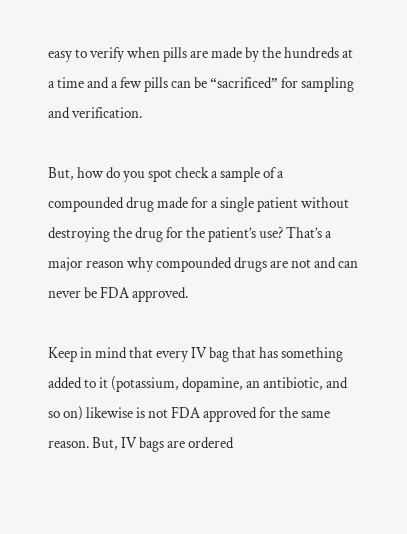easy to verify when pills are made by the hundreds at a time and a few pills can be “sacrificed” for sampling and verification.

But, how do you spot check a sample of a compounded drug made for a single patient without destroying the drug for the patient’s use? That’s a major reason why compounded drugs are not and can never be FDA approved.

Keep in mind that every IV bag that has something added to it (potassium, dopamine, an antibiotic, and so on) likewise is not FDA approved for the same reason. But, IV bags are ordered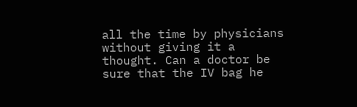all the time by physicians without giving it a thought. Can a doctor be sure that the IV bag he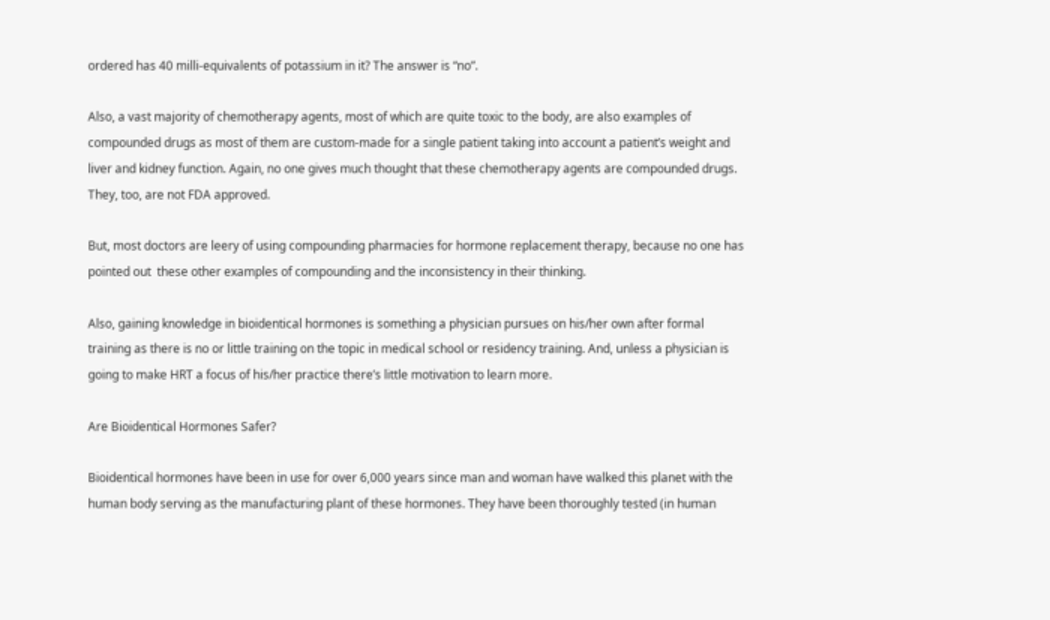ordered has 40 milli-equivalents of potassium in it? The answer is “no”.

Also, a vast majority of chemotherapy agents, most of which are quite toxic to the body, are also examples of compounded drugs as most of them are custom-made for a single patient taking into account a patient’s weight and liver and kidney function. Again, no one gives much thought that these chemotherapy agents are compounded drugs. They, too, are not FDA approved.

But, most doctors are leery of using compounding pharmacies for hormone replacement therapy, because no one has pointed out  these other examples of compounding and the inconsistency in their thinking.

Also, gaining knowledge in bioidentical hormones is something a physician pursues on his/her own after formal training as there is no or little training on the topic in medical school or residency training. And, unless a physician is going to make HRT a focus of his/her practice there’s little motivation to learn more.

Are Bioidentical Hormones Safer?

Bioidentical hormones have been in use for over 6,000 years since man and woman have walked this planet with the human body serving as the manufacturing plant of these hormones. They have been thoroughly tested (in human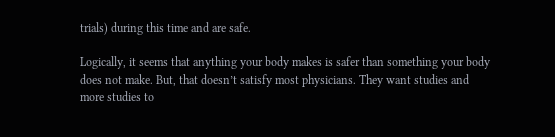trials) during this time and are safe.

Logically, it seems that anything your body makes is safer than something your body does not make. But, that doesn’t satisfy most physicians. They want studies and more studies to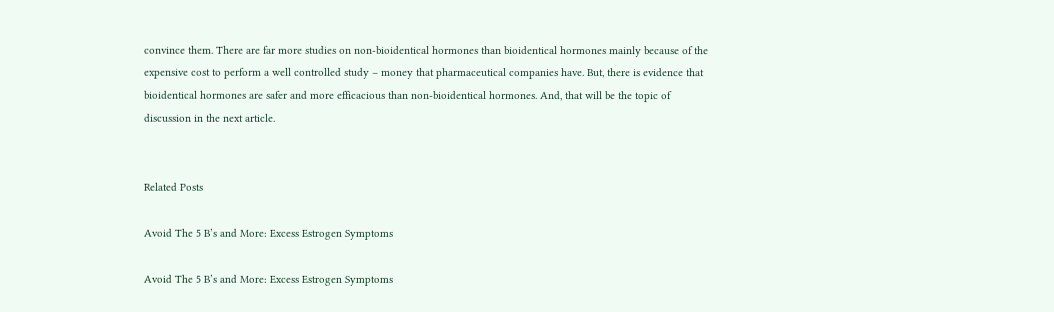convince them. There are far more studies on non-bioidentical hormones than bioidentical hormones mainly because of the expensive cost to perform a well controlled study – money that pharmaceutical companies have. But, there is evidence that bioidentical hormones are safer and more efficacious than non-bioidentical hormones. And, that will be the topic of discussion in the next article.


Related Posts

Avoid The 5 B’s and More: Excess Estrogen Symptoms

Avoid The 5 B’s and More: Excess Estrogen Symptoms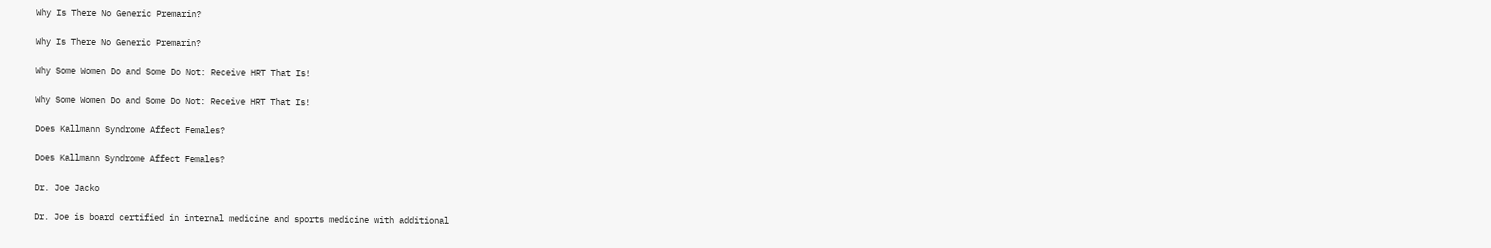Why Is There No Generic Premarin?

Why Is There No Generic Premarin?

Why Some Women Do and Some Do Not: Receive HRT That Is!

Why Some Women Do and Some Do Not: Receive HRT That Is!

Does Kallmann Syndrome Affect Females?

Does Kallmann Syndrome Affect Females?

Dr. Joe Jacko

Dr. Joe is board certified in internal medicine and sports medicine with additional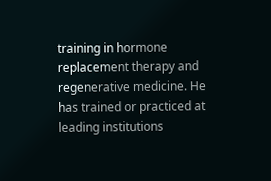training in hormone replacement therapy and regenerative medicine. He has trained or practiced at leading institutions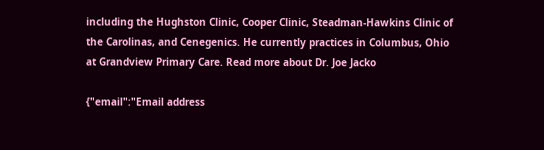including the Hughston Clinic, Cooper Clinic, Steadman-Hawkins Clinic of the Carolinas, and Cenegenics. He currently practices in Columbus, Ohio at Grandview Primary Care. Read more about Dr. Joe Jacko

{"email":"Email address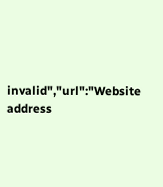invalid","url":"Website address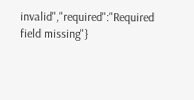invalid","required":"Required field missing"}